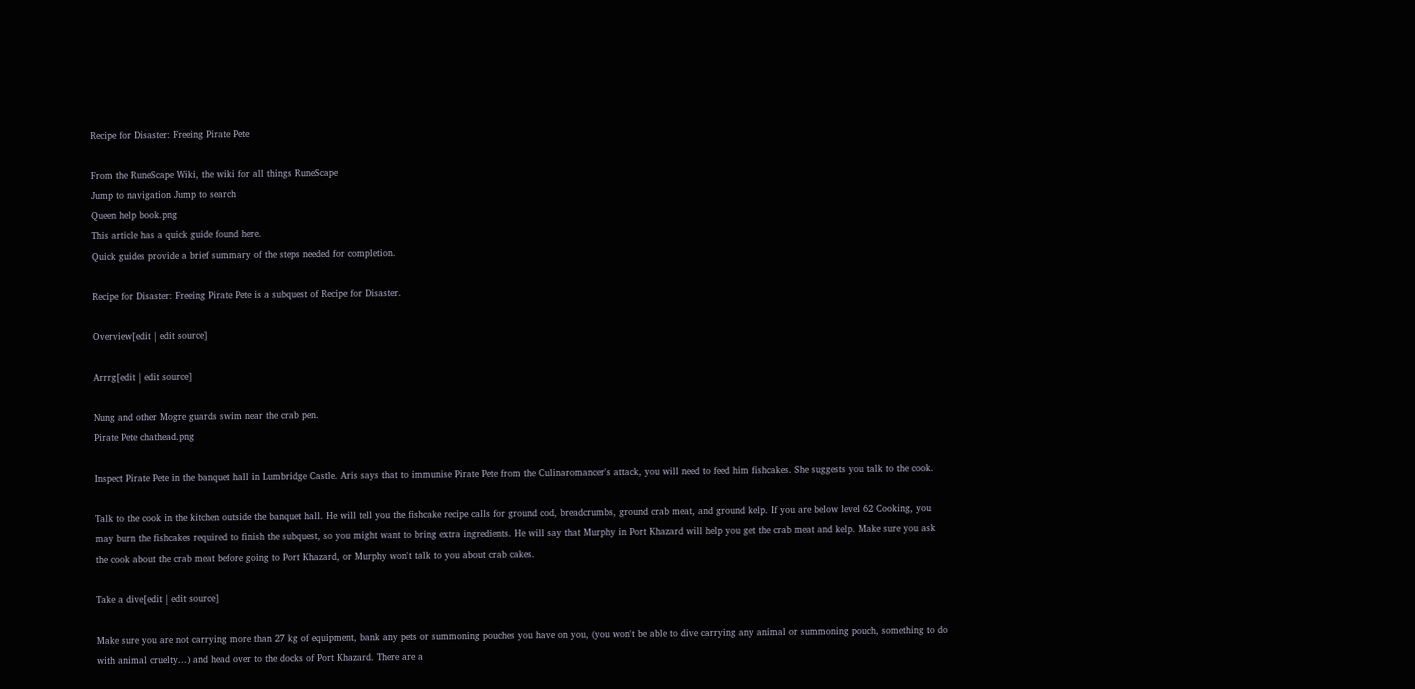Recipe for Disaster: Freeing Pirate Pete

From the RuneScape Wiki, the wiki for all things RuneScape
Jump to navigation Jump to search
Queen help book.png
This article has a quick guide found here.
Quick guides provide a brief summary of the steps needed for completion.

Recipe for Disaster: Freeing Pirate Pete is a subquest of Recipe for Disaster.

Overview[edit | edit source]

Arrrg[edit | edit source]

Nung and other Mogre guards swim near the crab pen.
Pirate Pete chathead.png

Inspect Pirate Pete in the banquet hall in Lumbridge Castle. Aris says that to immunise Pirate Pete from the Culinaromancer's attack, you will need to feed him fishcakes. She suggests you talk to the cook.

Talk to the cook in the kitchen outside the banquet hall. He will tell you the fishcake recipe calls for ground cod, breadcrumbs, ground crab meat, and ground kelp. If you are below level 62 Cooking, you may burn the fishcakes required to finish the subquest, so you might want to bring extra ingredients. He will say that Murphy in Port Khazard will help you get the crab meat and kelp. Make sure you ask the cook about the crab meat before going to Port Khazard, or Murphy won't talk to you about crab cakes.

Take a dive[edit | edit source]

Make sure you are not carrying more than 27 kg of equipment, bank any pets or summoning pouches you have on you, (you won't be able to dive carrying any animal or summoning pouch, something to do with animal cruelty...) and head over to the docks of Port Khazard. There are a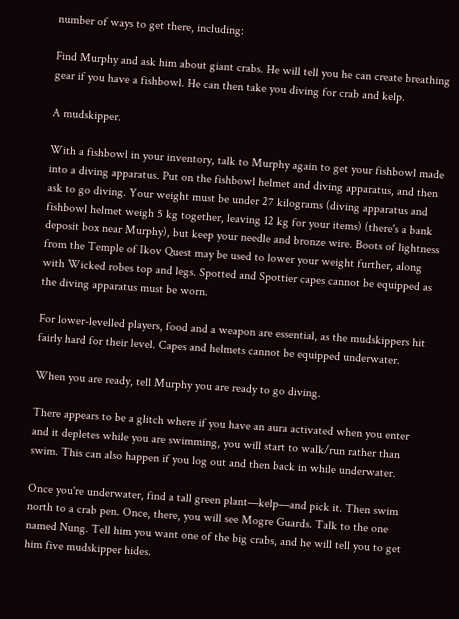number of ways to get there, including:

Find Murphy and ask him about giant crabs. He will tell you he can create breathing gear if you have a fishbowl. He can then take you diving for crab and kelp.

A mudskipper.

With a fishbowl in your inventory, talk to Murphy again to get your fishbowl made into a diving apparatus. Put on the fishbowl helmet and diving apparatus, and then ask to go diving. Your weight must be under 27 kilograms (diving apparatus and fishbowl helmet weigh 5 kg together, leaving 12 kg for your items) (there's a bank deposit box near Murphy), but keep your needle and bronze wire. Boots of lightness from the Temple of Ikov Quest may be used to lower your weight further, along with Wicked robes top and legs. Spotted and Spottier capes cannot be equipped as the diving apparatus must be worn.

For lower-levelled players, food and a weapon are essential, as the mudskippers hit fairly hard for their level. Capes and helmets cannot be equipped underwater.

When you are ready, tell Murphy you are ready to go diving.

There appears to be a glitch where if you have an aura activated when you enter and it depletes while you are swimming, you will start to walk/run rather than swim. This can also happen if you log out and then back in while underwater.

Once you're underwater, find a tall green plant—kelp—and pick it. Then swim north to a crab pen. Once, there, you will see Mogre Guards. Talk to the one named Nung. Tell him you want one of the big crabs, and he will tell you to get him five mudskipper hides.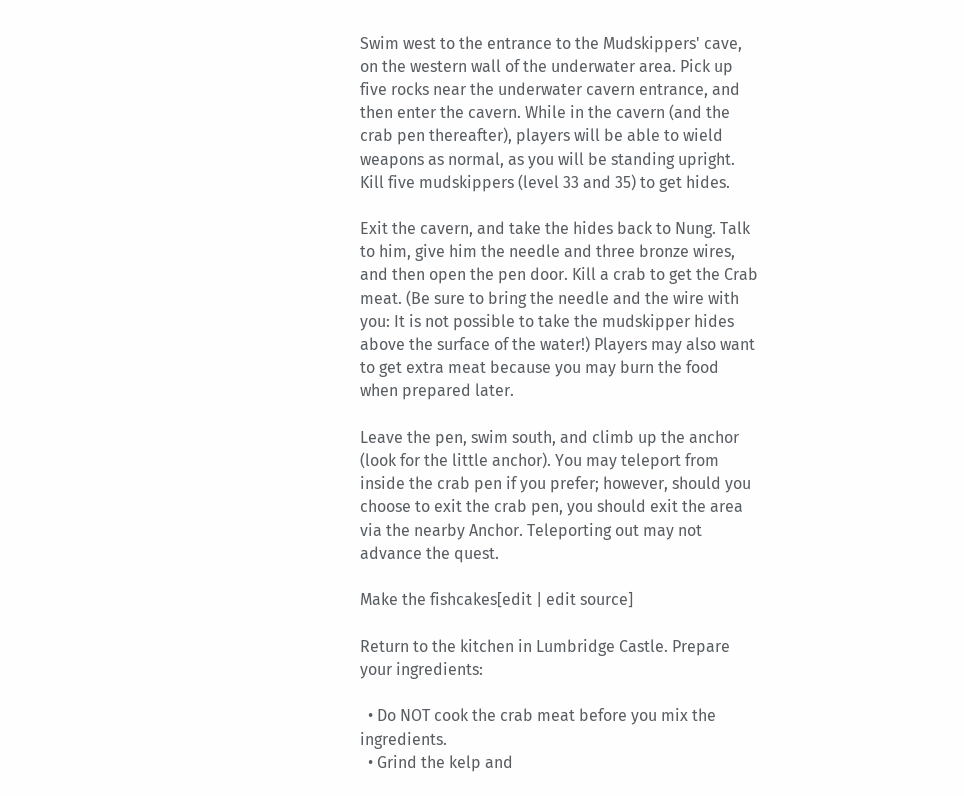Swim west to the entrance to the Mudskippers' cave, on the western wall of the underwater area. Pick up five rocks near the underwater cavern entrance, and then enter the cavern. While in the cavern (and the crab pen thereafter), players will be able to wield weapons as normal, as you will be standing upright. Kill five mudskippers (level 33 and 35) to get hides.

Exit the cavern, and take the hides back to Nung. Talk to him, give him the needle and three bronze wires, and then open the pen door. Kill a crab to get the Crab meat. (Be sure to bring the needle and the wire with you: It is not possible to take the mudskipper hides above the surface of the water!) Players may also want to get extra meat because you may burn the food when prepared later.

Leave the pen, swim south, and climb up the anchor (look for the little anchor). You may teleport from inside the crab pen if you prefer; however, should you choose to exit the crab pen, you should exit the area via the nearby Anchor. Teleporting out may not advance the quest.

Make the fishcakes[edit | edit source]

Return to the kitchen in Lumbridge Castle. Prepare your ingredients:

  • Do NOT cook the crab meat before you mix the ingredients.
  • Grind the kelp and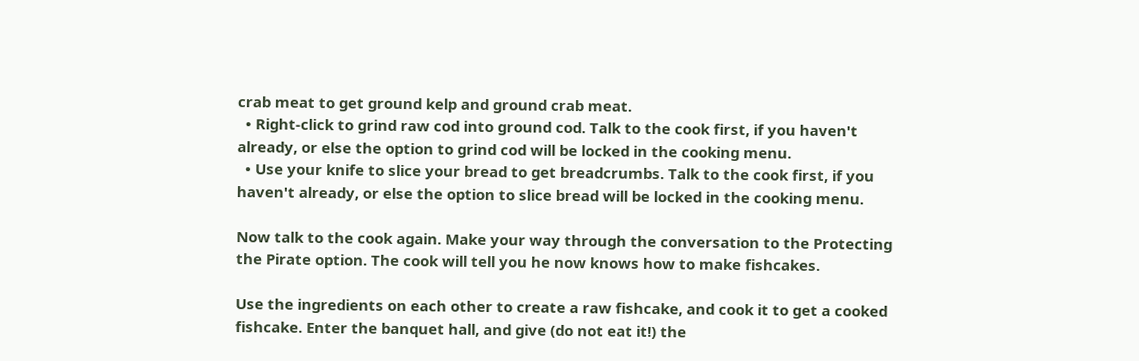crab meat to get ground kelp and ground crab meat.
  • Right-click to grind raw cod into ground cod. Talk to the cook first, if you haven't already, or else the option to grind cod will be locked in the cooking menu.
  • Use your knife to slice your bread to get breadcrumbs. Talk to the cook first, if you haven't already, or else the option to slice bread will be locked in the cooking menu.

Now talk to the cook again. Make your way through the conversation to the Protecting the Pirate option. The cook will tell you he now knows how to make fishcakes.

Use the ingredients on each other to create a raw fishcake, and cook it to get a cooked fishcake. Enter the banquet hall, and give (do not eat it!) the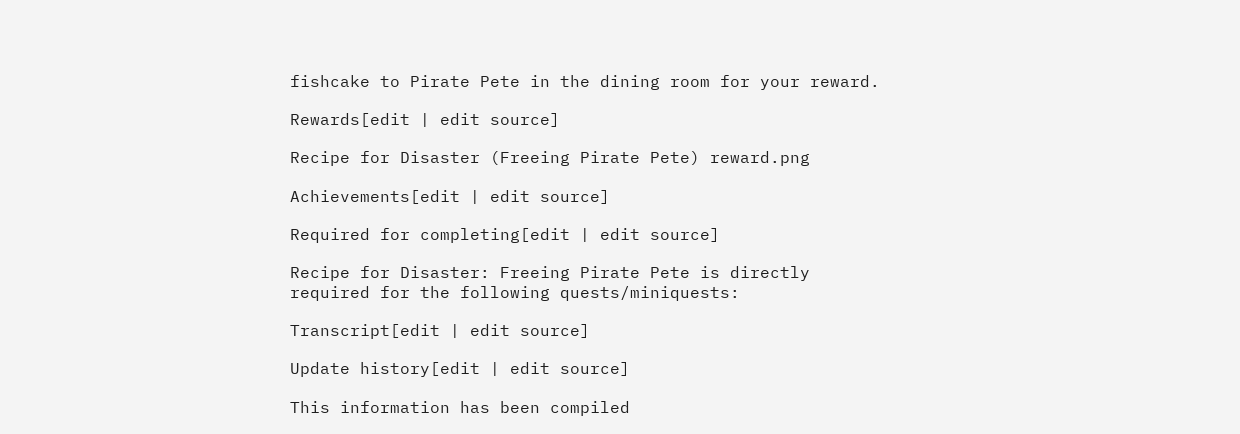fishcake to Pirate Pete in the dining room for your reward.

Rewards[edit | edit source]

Recipe for Disaster (Freeing Pirate Pete) reward.png

Achievements[edit | edit source]

Required for completing[edit | edit source]

Recipe for Disaster: Freeing Pirate Pete is directly required for the following quests/miniquests:

Transcript[edit | edit source]

Update history[edit | edit source]

This information has been compiled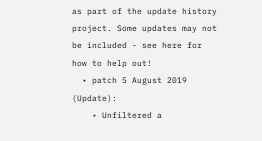as part of the update history project. Some updates may not be included - see here for how to help out!
  • patch 5 August 2019 (Update):
    • Unfiltered a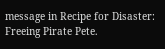message in Recipe for Disaster: Freeing Pirate Pete.